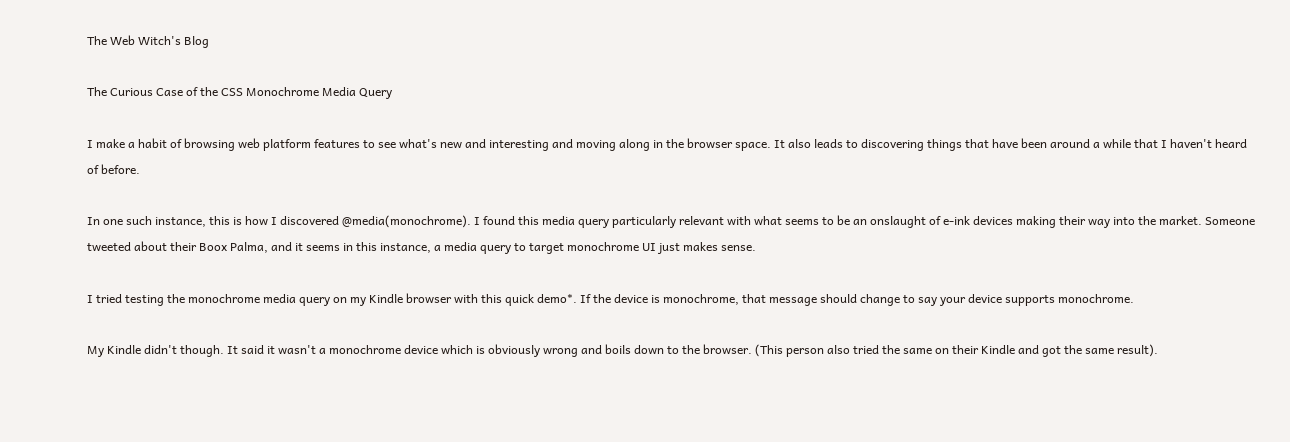The Web Witch's Blog

The Curious Case of the CSS Monochrome Media Query

I make a habit of browsing web platform features to see what's new and interesting and moving along in the browser space. It also leads to discovering things that have been around a while that I haven't heard of before.

In one such instance, this is how I discovered @media(monochrome). I found this media query particularly relevant with what seems to be an onslaught of e-ink devices making their way into the market. Someone tweeted about their Boox Palma, and it seems in this instance, a media query to target monochrome UI just makes sense.

I tried testing the monochrome media query on my Kindle browser with this quick demo*. If the device is monochrome, that message should change to say your device supports monochrome.

My Kindle didn't though. It said it wasn't a monochrome device which is obviously wrong and boils down to the browser. (This person also tried the same on their Kindle and got the same result).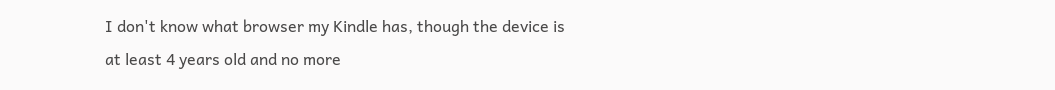I don't know what browser my Kindle has, though the device is at least 4 years old and no more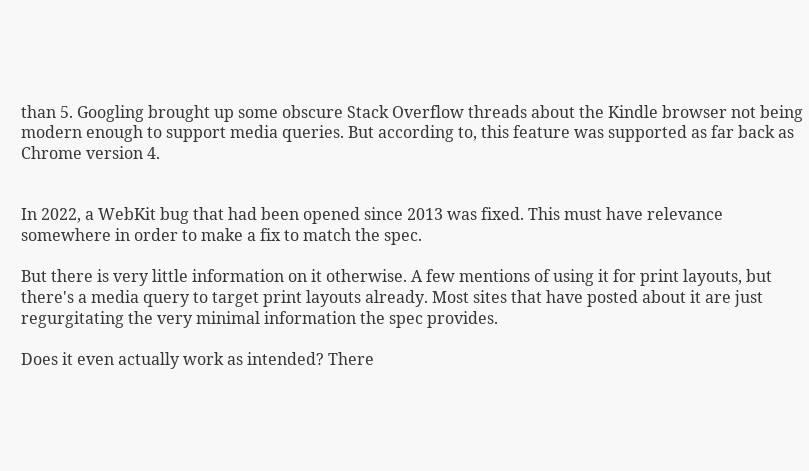than 5. Googling brought up some obscure Stack Overflow threads about the Kindle browser not being modern enough to support media queries. But according to, this feature was supported as far back as Chrome version 4.


In 2022, a WebKit bug that had been opened since 2013 was fixed. This must have relevance somewhere in order to make a fix to match the spec.

But there is very little information on it otherwise. A few mentions of using it for print layouts, but there's a media query to target print layouts already. Most sites that have posted about it are just regurgitating the very minimal information the spec provides.

Does it even actually work as intended? There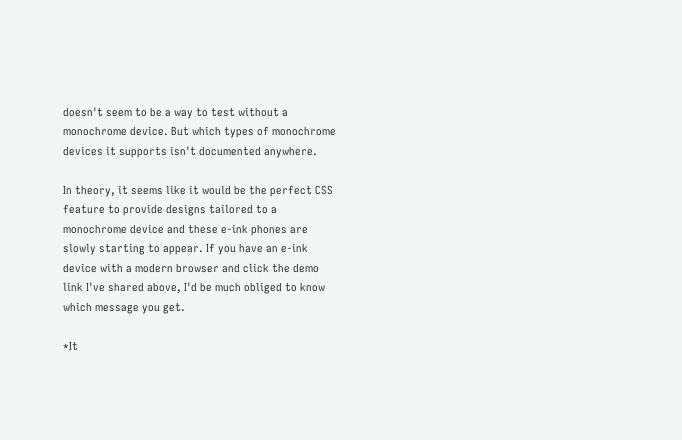doesn't seem to be a way to test without a monochrome device. But which types of monochrome devices it supports isn't documented anywhere.

In theory, it seems like it would be the perfect CSS feature to provide designs tailored to a monochrome device and these e-ink phones are slowly starting to appear. If you have an e-ink device with a modern browser and click the demo link I've shared above, I'd be much obliged to know which message you get.

*It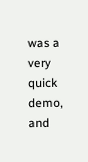was a very quick demo, and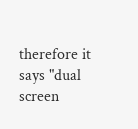therefore it says "dual screen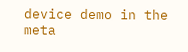device demo in the meta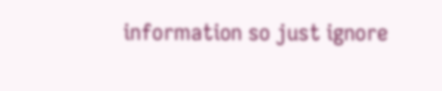information so just ignore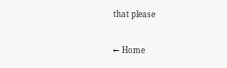that please

← Home